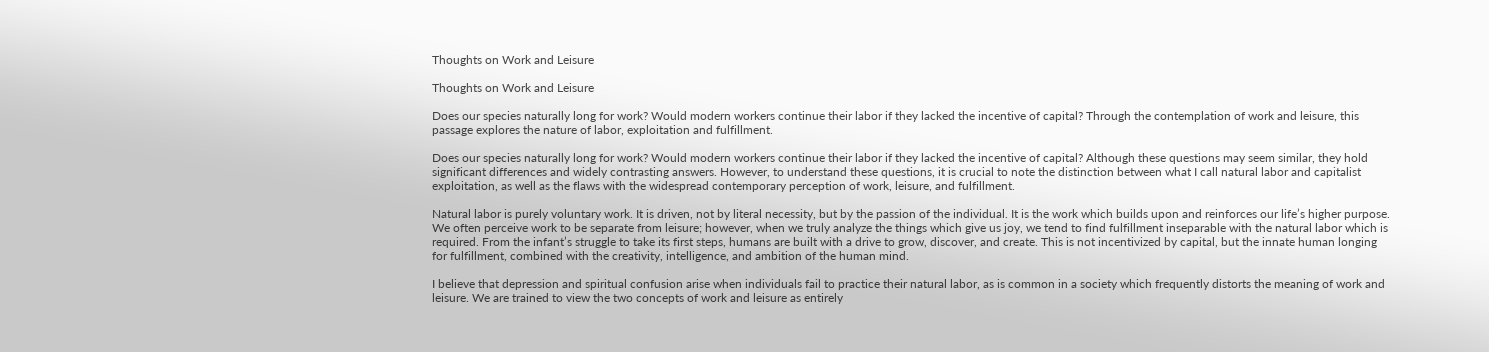Thoughts on Work and Leisure

Thoughts on Work and Leisure

Does our species naturally long for work? Would modern workers continue their labor if they lacked the incentive of capital? Through the contemplation of work and leisure, this passage explores the nature of labor, exploitation and fulfillment.

Does our species naturally long for work? Would modern workers continue their labor if they lacked the incentive of capital? Although these questions may seem similar, they hold significant differences and widely contrasting answers. However, to understand these questions, it is crucial to note the distinction between what I call natural labor and capitalist exploitation, as well as the flaws with the widespread contemporary perception of work, leisure, and fulfillment.

Natural labor is purely voluntary work. It is driven, not by literal necessity, but by the passion of the individual. It is the work which builds upon and reinforces our life’s higher purpose. We often perceive work to be separate from leisure; however, when we truly analyze the things which give us joy, we tend to find fulfillment inseparable with the natural labor which is required. From the infant’s struggle to take its first steps, humans are built with a drive to grow, discover, and create. This is not incentivized by capital, but the innate human longing for fulfillment, combined with the creativity, intelligence, and ambition of the human mind.

I believe that depression and spiritual confusion arise when individuals fail to practice their natural labor, as is common in a society which frequently distorts the meaning of work and leisure. We are trained to view the two concepts of work and leisure as entirely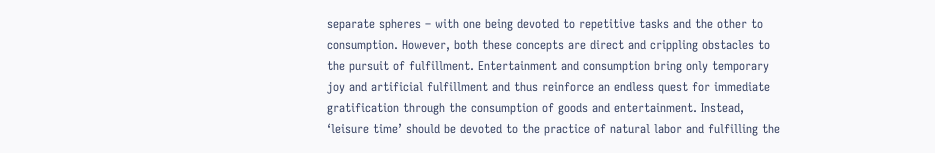separate spheres – with one being devoted to repetitive tasks and the other to consumption. However, both these concepts are direct and crippling obstacles to the pursuit of fulfillment. Entertainment and consumption bring only temporary joy and artificial fulfillment and thus reinforce an endless quest for immediate gratification through the consumption of goods and entertainment. Instead, ‘leisure time’ should be devoted to the practice of natural labor and fulfilling the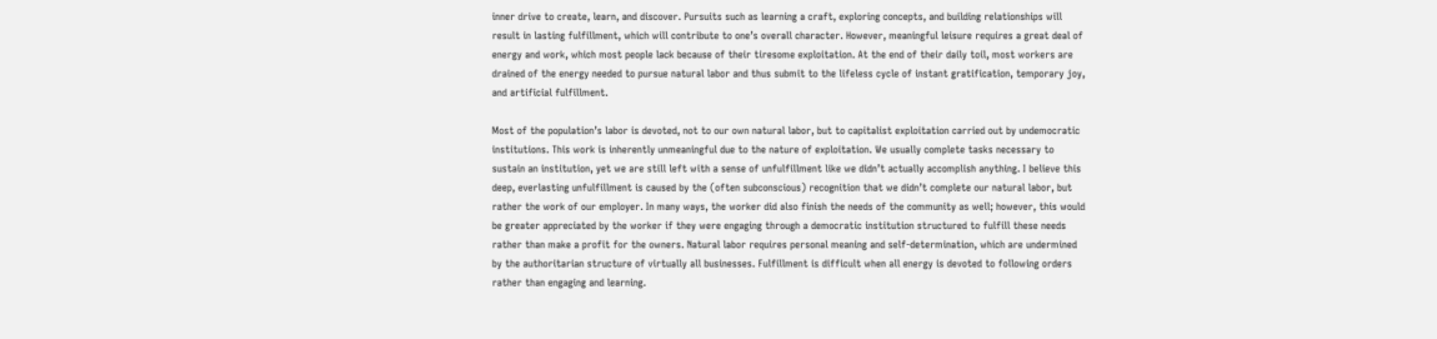inner drive to create, learn, and discover. Pursuits such as learning a craft, exploring concepts, and building relationships will result in lasting fulfillment, which will contribute to one’s overall character. However, meaningful leisure requires a great deal of energy and work, which most people lack because of their tiresome exploitation. At the end of their daily toil, most workers are drained of the energy needed to pursue natural labor and thus submit to the lifeless cycle of instant gratification, temporary joy, and artificial fulfillment.

Most of the population’s labor is devoted, not to our own natural labor, but to capitalist exploitation carried out by undemocratic institutions. This work is inherently unmeaningful due to the nature of exploitation. We usually complete tasks necessary to sustain an institution, yet we are still left with a sense of unfulfillment like we didn’t actually accomplish anything. I believe this deep, everlasting unfulfillment is caused by the (often subconscious) recognition that we didn’t complete our natural labor, but rather the work of our employer. In many ways, the worker did also finish the needs of the community as well; however, this would be greater appreciated by the worker if they were engaging through a democratic institution structured to fulfill these needs rather than make a profit for the owners. Natural labor requires personal meaning and self-determination, which are undermined by the authoritarian structure of virtually all businesses. Fulfillment is difficult when all energy is devoted to following orders rather than engaging and learning.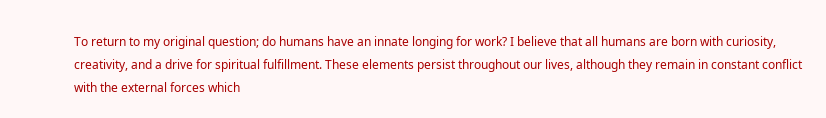To return to my original question; do humans have an innate longing for work? I believe that all humans are born with curiosity, creativity, and a drive for spiritual fulfillment. These elements persist throughout our lives, although they remain in constant conflict with the external forces which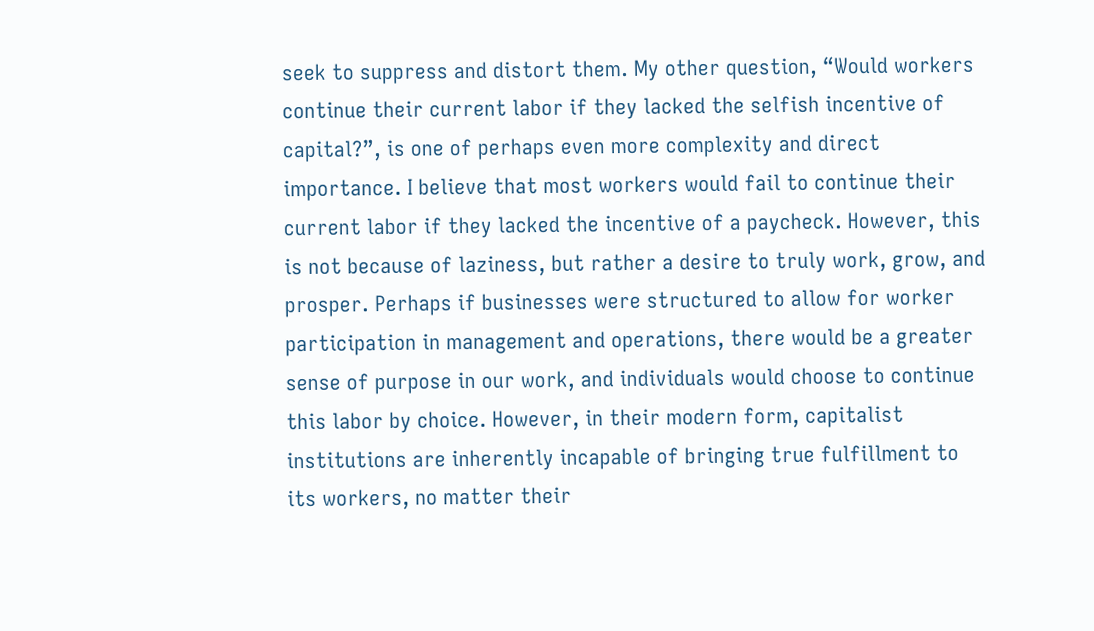seek to suppress and distort them. My other question, “Would workers continue their current labor if they lacked the selfish incentive of capital?”, is one of perhaps even more complexity and direct importance. I believe that most workers would fail to continue their current labor if they lacked the incentive of a paycheck. However, this is not because of laziness, but rather a desire to truly work, grow, and prosper. Perhaps if businesses were structured to allow for worker participation in management and operations, there would be a greater sense of purpose in our work, and individuals would choose to continue this labor by choice. However, in their modern form, capitalist institutions are inherently incapable of bringing true fulfillment to its workers, no matter their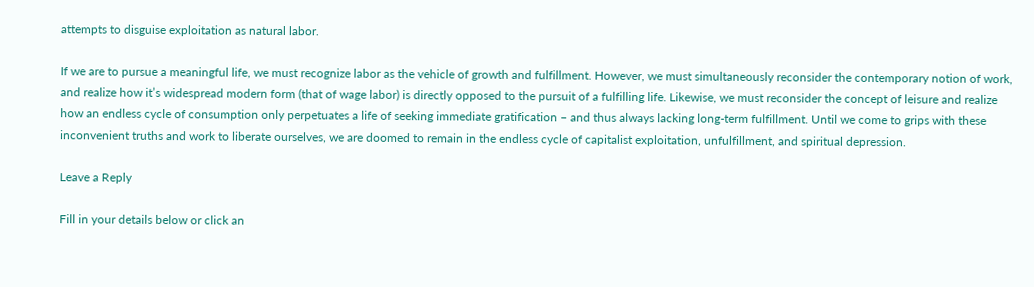attempts to disguise exploitation as natural labor.

If we are to pursue a meaningful life, we must recognize labor as the vehicle of growth and fulfillment. However, we must simultaneously reconsider the contemporary notion of work, and realize how it’s widespread modern form (that of wage labor) is directly opposed to the pursuit of a fulfilling life. Likewise, we must reconsider the concept of leisure and realize how an endless cycle of consumption only perpetuates a life of seeking immediate gratification – and thus always lacking long-term fulfillment. Until we come to grips with these inconvenient truths and work to liberate ourselves, we are doomed to remain in the endless cycle of capitalist exploitation, unfulfillment, and spiritual depression.

Leave a Reply

Fill in your details below or click an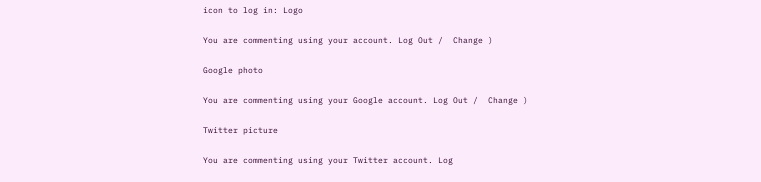icon to log in: Logo

You are commenting using your account. Log Out /  Change )

Google photo

You are commenting using your Google account. Log Out /  Change )

Twitter picture

You are commenting using your Twitter account. Log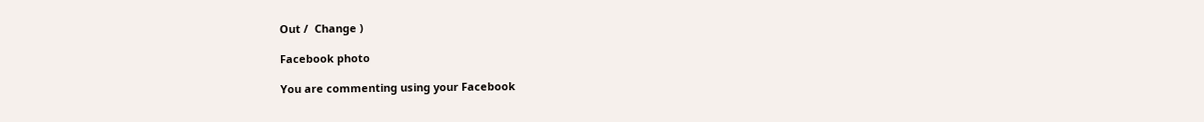Out /  Change )

Facebook photo

You are commenting using your Facebook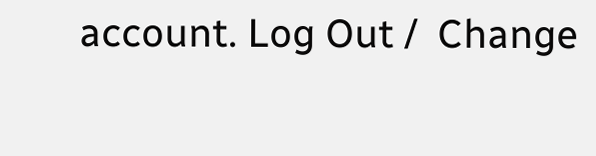account. Log Out /  Change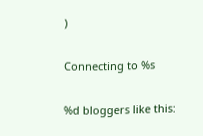)

Connecting to %s

%d bloggers like this: